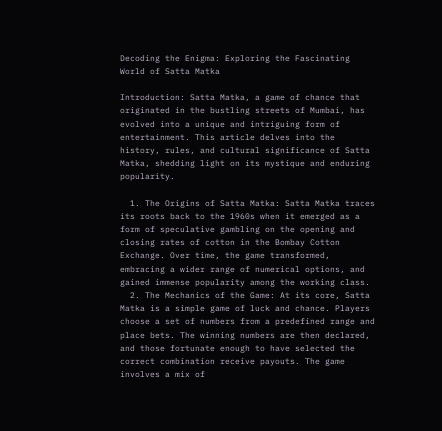Decoding the Enigma: Exploring the Fascinating World of Satta Matka

Introduction: Satta Matka, a game of chance that originated in the bustling streets of Mumbai, has evolved into a unique and intriguing form of entertainment. This article delves into the history, rules, and cultural significance of Satta Matka, shedding light on its mystique and enduring popularity.

  1. The Origins of Satta Matka: Satta Matka traces its roots back to the 1960s when it emerged as a form of speculative gambling on the opening and closing rates of cotton in the Bombay Cotton Exchange. Over time, the game transformed, embracing a wider range of numerical options, and gained immense popularity among the working class.
  2. The Mechanics of the Game: At its core, Satta Matka is a simple game of luck and chance. Players choose a set of numbers from a predefined range and place bets. The winning numbers are then declared, and those fortunate enough to have selected the correct combination receive payouts. The game involves a mix of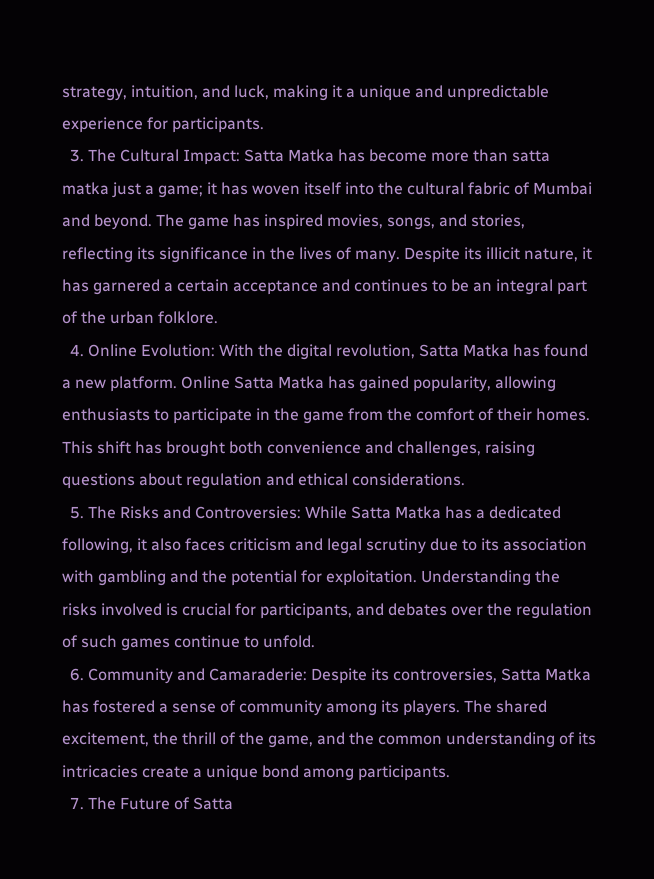strategy, intuition, and luck, making it a unique and unpredictable experience for participants.
  3. The Cultural Impact: Satta Matka has become more than satta matka just a game; it has woven itself into the cultural fabric of Mumbai and beyond. The game has inspired movies, songs, and stories, reflecting its significance in the lives of many. Despite its illicit nature, it has garnered a certain acceptance and continues to be an integral part of the urban folklore.
  4. Online Evolution: With the digital revolution, Satta Matka has found a new platform. Online Satta Matka has gained popularity, allowing enthusiasts to participate in the game from the comfort of their homes. This shift has brought both convenience and challenges, raising questions about regulation and ethical considerations.
  5. The Risks and Controversies: While Satta Matka has a dedicated following, it also faces criticism and legal scrutiny due to its association with gambling and the potential for exploitation. Understanding the risks involved is crucial for participants, and debates over the regulation of such games continue to unfold.
  6. Community and Camaraderie: Despite its controversies, Satta Matka has fostered a sense of community among its players. The shared excitement, the thrill of the game, and the common understanding of its intricacies create a unique bond among participants.
  7. The Future of Satta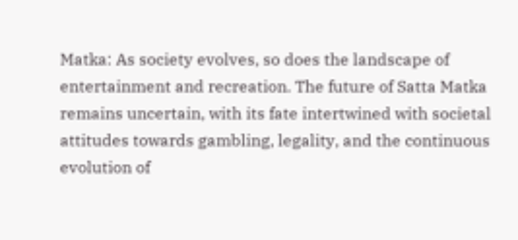Matka: As society evolves, so does the landscape of entertainment and recreation. The future of Satta Matka remains uncertain, with its fate intertwined with societal attitudes towards gambling, legality, and the continuous evolution of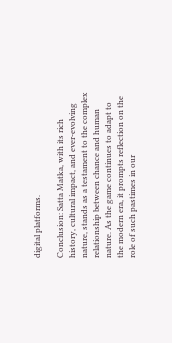digital platforms.

Conclusion: Satta Matka, with its rich history, cultural impact, and ever-evolving nature, stands as a testament to the complex relationship between chance and human nature. As the game continues to adapt to the modern era, it prompts reflection on the role of such pastimes in our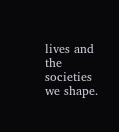lives and the societies we shape.